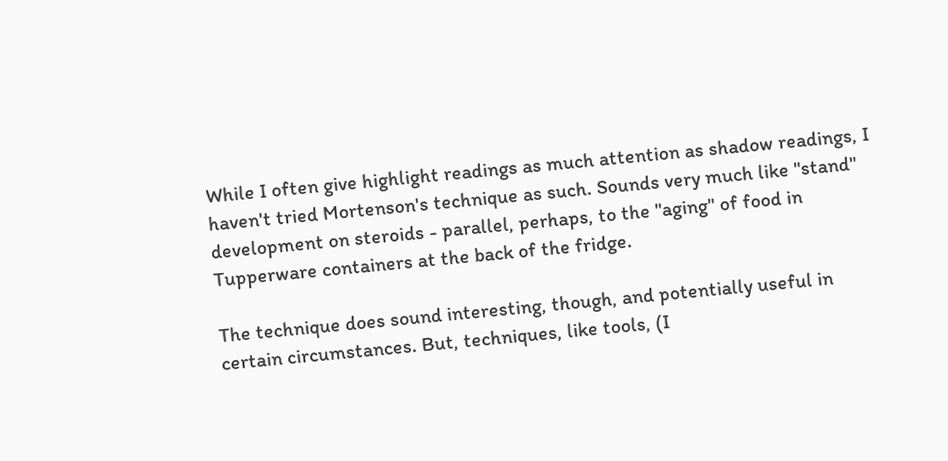While I often give highlight readings as much attention as shadow readings, I haven't tried Mortenson's technique as such. Sounds very much like "stand" development on steroids - parallel, perhaps, to the "aging" of food in Tupperware containers at the back of the fridge.

The technique does sound interesting, though, and potentially useful in certain circumstances. But, techniques, like tools, (I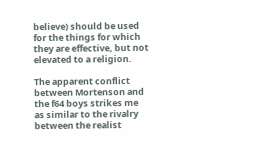believe) should be used for the things for which they are effective, but not elevated to a religion.

The apparent conflict between Mortenson and the f64 boys strikes me as similar to the rivalry between the realist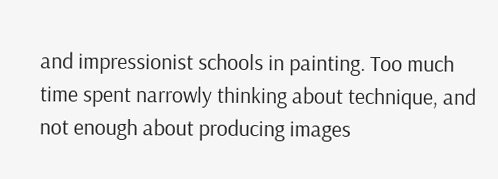and impressionist schools in painting. Too much time spent narrowly thinking about technique, and not enough about producing images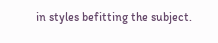in styles befitting the subject.